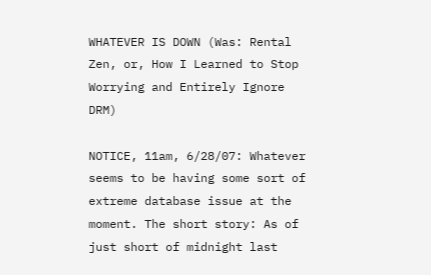WHATEVER IS DOWN (Was: Rental Zen, or, How I Learned to Stop Worrying and Entirely Ignore DRM)

NOTICE, 11am, 6/28/07: Whatever seems to be having some sort of extreme database issue at the moment. The short story: As of just short of midnight last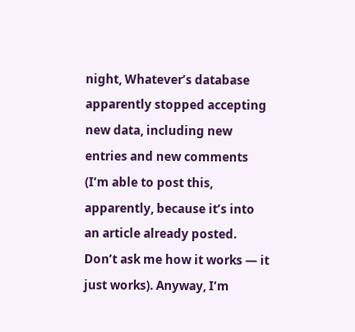night, Whatever’s database apparently stopped accepting new data, including new entries and new comments (I’m able to post this, apparently, because it’s into an article already posted. Don’t ask me how it works — it just works). Anyway, I’m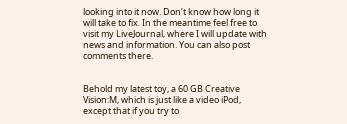looking into it now. Don’t know how long it will take to fix. In the meantime feel free to visit my LiveJournal, where I will update with news and information. You can also post comments there.


Behold my latest toy, a 60 GB Creative Vision:M, which is just like a video iPod, except that if you try to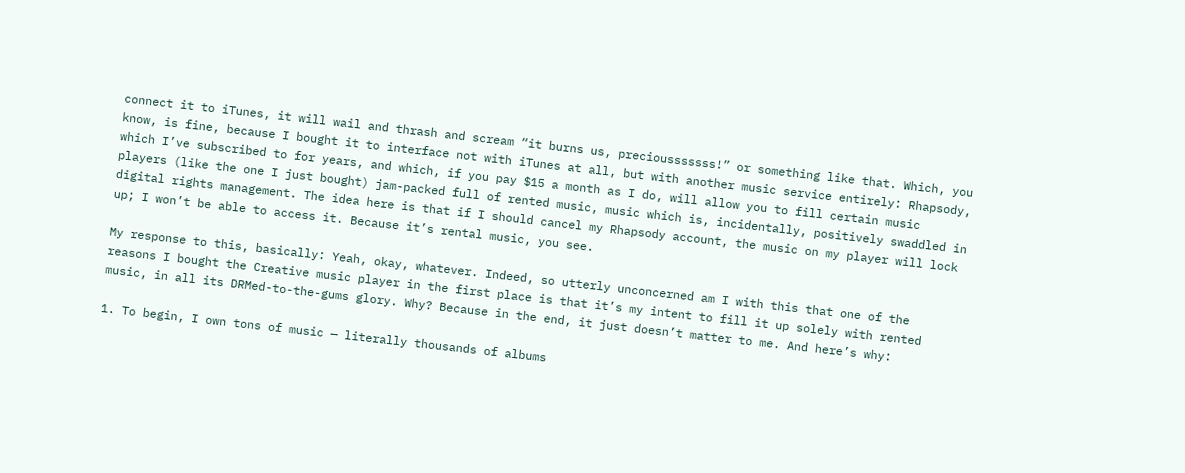connect it to iTunes, it will wail and thrash and scream “it burns us, preciousssssss!” or something like that. Which, you know, is fine, because I bought it to interface not with iTunes at all, but with another music service entirely: Rhapsody, which I’ve subscribed to for years, and which, if you pay $15 a month as I do, will allow you to fill certain music players (like the one I just bought) jam-packed full of rented music, music which is, incidentally, positively swaddled in digital rights management. The idea here is that if I should cancel my Rhapsody account, the music on my player will lock up; I won’t be able to access it. Because it’s rental music, you see.

My response to this, basically: Yeah, okay, whatever. Indeed, so utterly unconcerned am I with this that one of the reasons I bought the Creative music player in the first place is that it’s my intent to fill it up solely with rented music, in all its DRMed-to-the-gums glory. Why? Because in the end, it just doesn’t matter to me. And here’s why:

1. To begin, I own tons of music — literally thousands of albums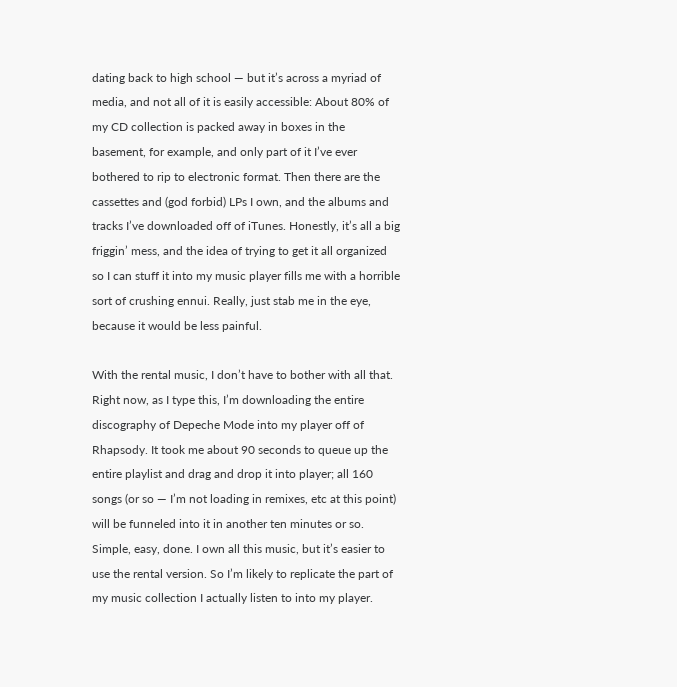dating back to high school — but it’s across a myriad of media, and not all of it is easily accessible: About 80% of my CD collection is packed away in boxes in the basement, for example, and only part of it I’ve ever bothered to rip to electronic format. Then there are the cassettes and (god forbid) LPs I own, and the albums and tracks I’ve downloaded off of iTunes. Honestly, it’s all a big friggin’ mess, and the idea of trying to get it all organized so I can stuff it into my music player fills me with a horrible sort of crushing ennui. Really, just stab me in the eye, because it would be less painful.

With the rental music, I don’t have to bother with all that. Right now, as I type this, I’m downloading the entire discography of Depeche Mode into my player off of Rhapsody. It took me about 90 seconds to queue up the entire playlist and drag and drop it into player; all 160 songs (or so — I’m not loading in remixes, etc at this point) will be funneled into it in another ten minutes or so. Simple, easy, done. I own all this music, but it’s easier to use the rental version. So I’m likely to replicate the part of my music collection I actually listen to into my player.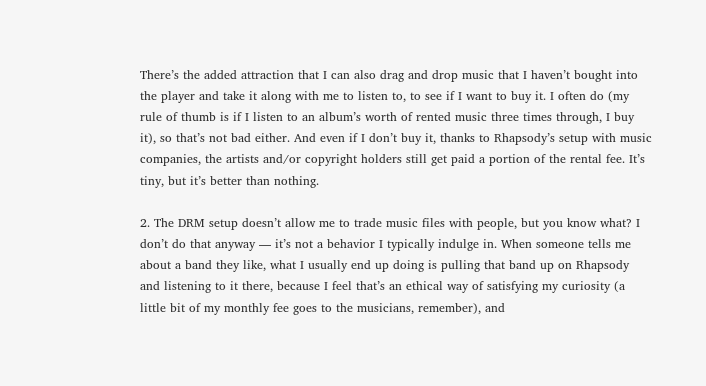There’s the added attraction that I can also drag and drop music that I haven’t bought into the player and take it along with me to listen to, to see if I want to buy it. I often do (my rule of thumb is if I listen to an album’s worth of rented music three times through, I buy it), so that’s not bad either. And even if I don’t buy it, thanks to Rhapsody’s setup with music companies, the artists and/or copyright holders still get paid a portion of the rental fee. It’s tiny, but it’s better than nothing.

2. The DRM setup doesn’t allow me to trade music files with people, but you know what? I don’t do that anyway — it’s not a behavior I typically indulge in. When someone tells me about a band they like, what I usually end up doing is pulling that band up on Rhapsody and listening to it there, because I feel that’s an ethical way of satisfying my curiosity (a little bit of my monthly fee goes to the musicians, remember), and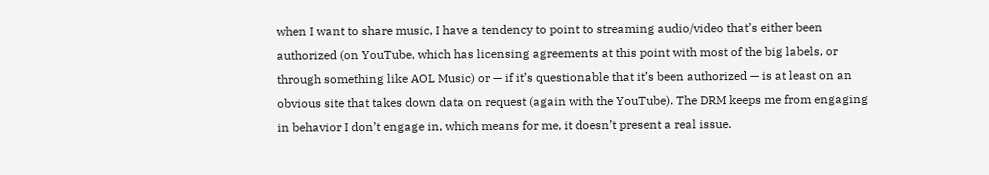when I want to share music, I have a tendency to point to streaming audio/video that’s either been authorized (on YouTube, which has licensing agreements at this point with most of the big labels, or through something like AOL Music) or — if it’s questionable that it’s been authorized — is at least on an obvious site that takes down data on request (again with the YouTube). The DRM keeps me from engaging in behavior I don’t engage in, which means for me, it doesn’t present a real issue.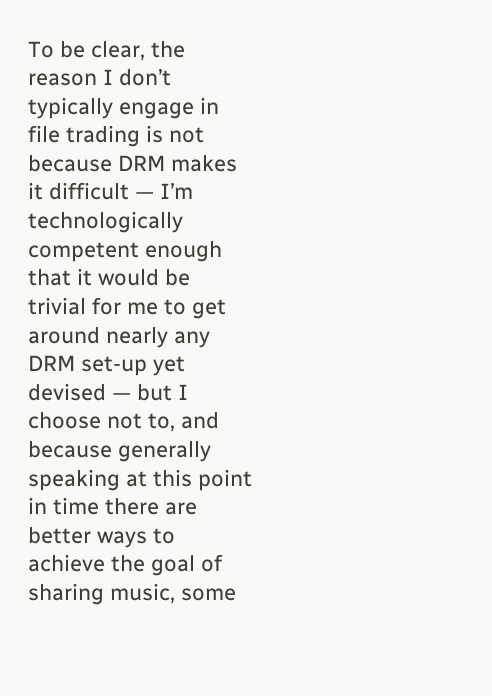To be clear, the reason I don’t typically engage in file trading is not because DRM makes it difficult — I’m technologically competent enough that it would be trivial for me to get around nearly any DRM set-up yet devised — but I choose not to, and because generally speaking at this point in time there are better ways to achieve the goal of sharing music, some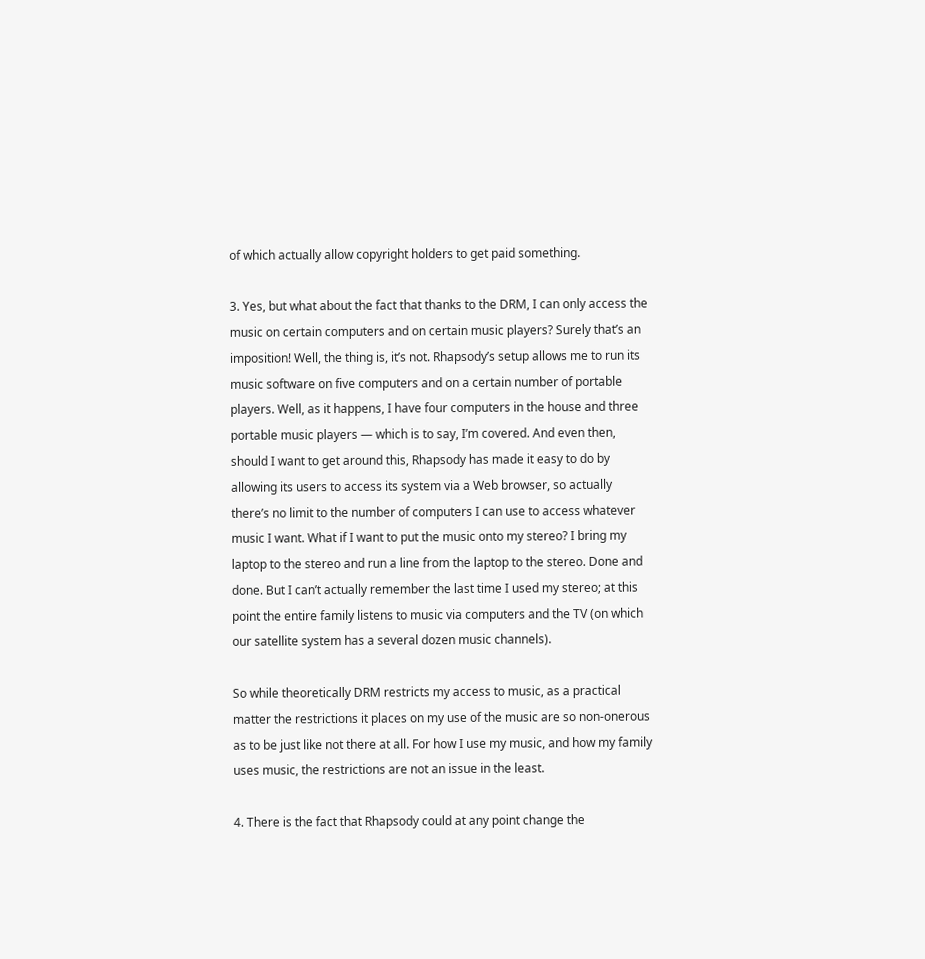of which actually allow copyright holders to get paid something.

3. Yes, but what about the fact that thanks to the DRM, I can only access the music on certain computers and on certain music players? Surely that’s an imposition! Well, the thing is, it’s not. Rhapsody’s setup allows me to run its music software on five computers and on a certain number of portable players. Well, as it happens, I have four computers in the house and three portable music players — which is to say, I’m covered. And even then, should I want to get around this, Rhapsody has made it easy to do by allowing its users to access its system via a Web browser, so actually there’s no limit to the number of computers I can use to access whatever music I want. What if I want to put the music onto my stereo? I bring my laptop to the stereo and run a line from the laptop to the stereo. Done and done. But I can’t actually remember the last time I used my stereo; at this point the entire family listens to music via computers and the TV (on which our satellite system has a several dozen music channels).

So while theoretically DRM restricts my access to music, as a practical matter the restrictions it places on my use of the music are so non-onerous as to be just like not there at all. For how I use my music, and how my family uses music, the restrictions are not an issue in the least.

4. There is the fact that Rhapsody could at any point change the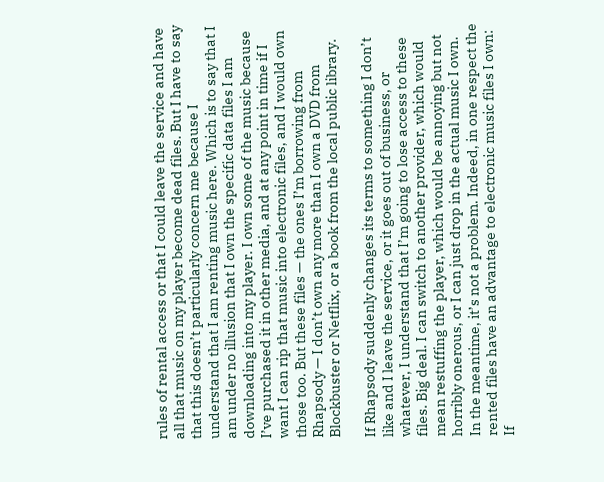rules of rental access or that I could leave the service and have all that music on my player become dead files. But I have to say that this doesn’t particularly concern me because I understand that I am renting music here. Which is to say that I am under no illusion that I own the specific data files I am downloading into my player. I own some of the music because I’ve purchased it in other media, and at any point in time if I want I can rip that music into electronic files, and I would own those too. But these files — the ones I’m borrowing from Rhapsody — I don’t own any more than I own a DVD from Blockbuster or Netflix, or a book from the local public library.

If Rhapsody suddenly changes its terms to something I don’t like and I leave the service, or it goes out of business, or whatever, I understand that I’m going to lose access to these files. Big deal. I can switch to another provider, which would mean restuffing the player, which would be annoying but not horribly onerous, or I can just drop in the actual music I own. In the meantime, it’s not a problem. Indeed, in one respect the rented files have an advantage to electronic music files I own: If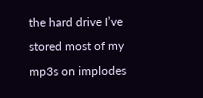the hard drive I’ve stored most of my mp3s on implodes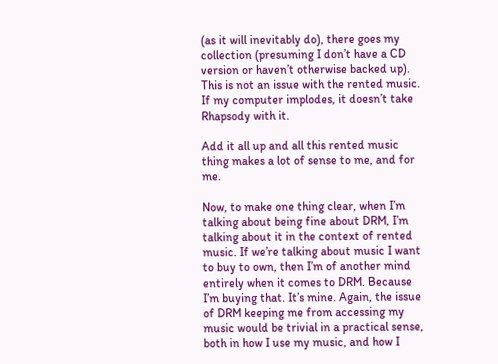(as it will inevitably do), there goes my collection (presuming I don’t have a CD version or haven’t otherwise backed up). This is not an issue with the rented music. If my computer implodes, it doesn’t take Rhapsody with it.

Add it all up and all this rented music thing makes a lot of sense to me, and for me.

Now, to make one thing clear, when I’m talking about being fine about DRM, I’m talking about it in the context of rented music. If we’re talking about music I want to buy to own, then I’m of another mind entirely when it comes to DRM. Because I’m buying that. It’s mine. Again, the issue of DRM keeping me from accessing my music would be trivial in a practical sense, both in how I use my music, and how I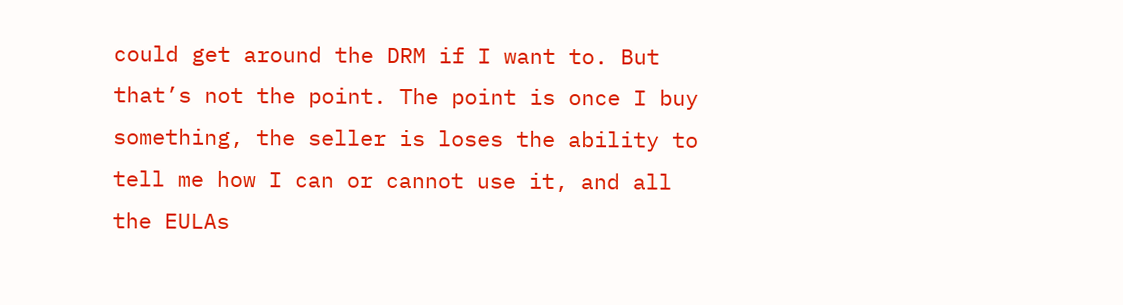could get around the DRM if I want to. But that’s not the point. The point is once I buy something, the seller is loses the ability to tell me how I can or cannot use it, and all the EULAs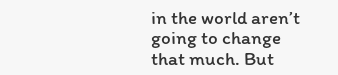in the world aren’t going to change that much. But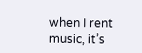when I rent music, it’s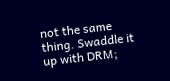not the same thing. Swaddle it up with DRM;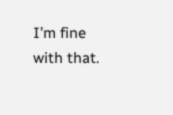I’m fine with that.